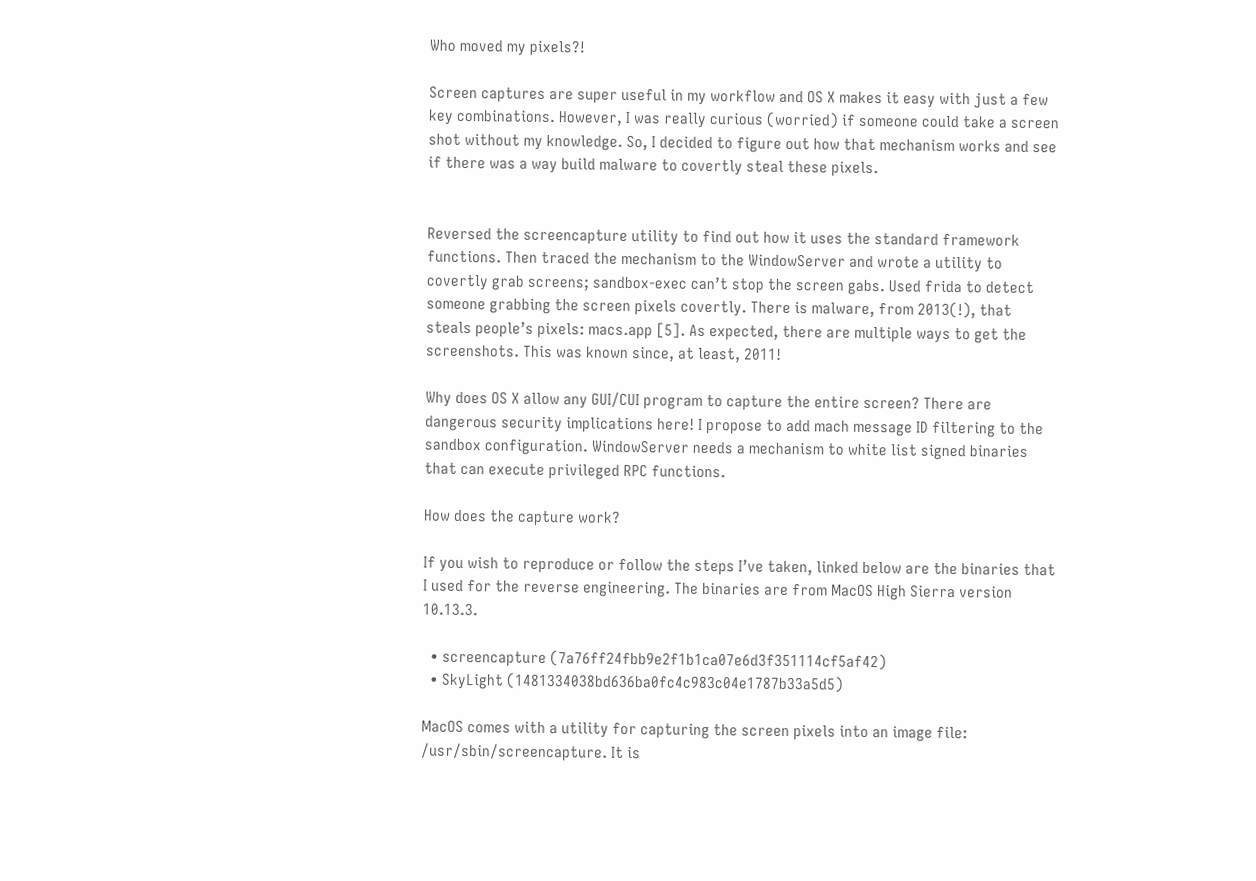Who moved my pixels?!

Screen captures are super useful in my workflow and OS X makes it easy with just a few key combinations. However, I was really curious (worried) if someone could take a screen shot without my knowledge. So, I decided to figure out how that mechanism works and see if there was a way build malware to covertly steal these pixels.


Reversed the screencapture utility to find out how it uses the standard framework functions. Then traced the mechanism to the WindowServer and wrote a utility to covertly grab screens; sandbox-exec can’t stop the screen gabs. Used frida to detect someone grabbing the screen pixels covertly. There is malware, from 2013(!), that steals people’s pixels: macs.app [5]. As expected, there are multiple ways to get the screenshots. This was known since, at least, 2011!

Why does OS X allow any GUI/CUI program to capture the entire screen? There are dangerous security implications here! I propose to add mach message ID filtering to the sandbox configuration. WindowServer needs a mechanism to white list signed binaries that can execute privileged RPC functions.

How does the capture work?

If you wish to reproduce or follow the steps I’ve taken, linked below are the binaries that I used for the reverse engineering. The binaries are from MacOS High Sierra version 10.13.3.

  • screencapture (7a76ff24fbb9e2f1b1ca07e6d3f351114cf5af42)
  • SkyLight (1481334038bd636ba0fc4c983c04e1787b33a5d5)

MacOS comes with a utility for capturing the screen pixels into an image file: /usr/sbin/screencapture. It is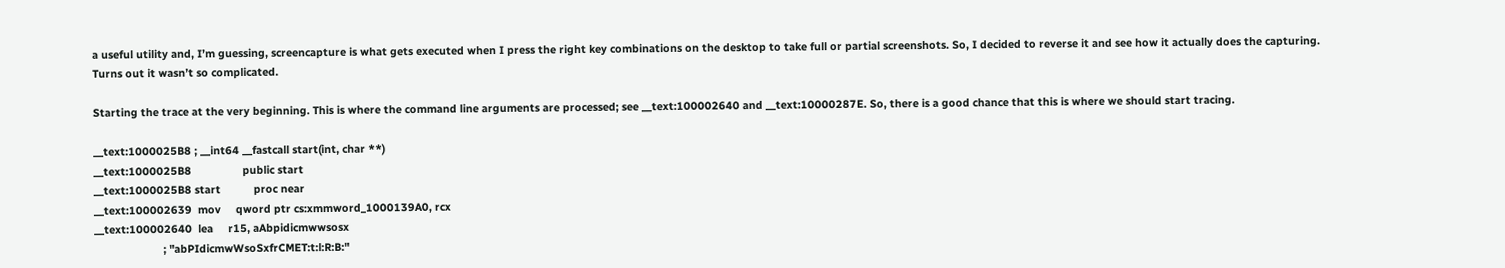a useful utility and, I’m guessing, screencapture is what gets executed when I press the right key combinations on the desktop to take full or partial screenshots. So, I decided to reverse it and see how it actually does the capturing. Turns out it wasn’t so complicated.

Starting the trace at the very beginning. This is where the command line arguments are processed; see __text:100002640 and __text:10000287E. So, there is a good chance that this is where we should start tracing.

__text:1000025B8 ; __int64 __fastcall start(int, char **)
__text:1000025B8                 public start
__text:1000025B8 start           proc near
__text:100002639  mov     qword ptr cs:xmmword_1000139A0, rcx
__text:100002640  lea     r15, aAbpidicmwwsosx
                       ; "abPIdicmwWsoSxfrCMET:t:l:R:B:"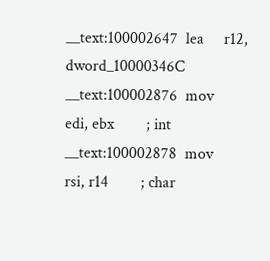__text:100002647  lea     r12, dword_10000346C
__text:100002876  mov     edi, ebx        ; int
__text:100002878  mov     rsi, r14        ; char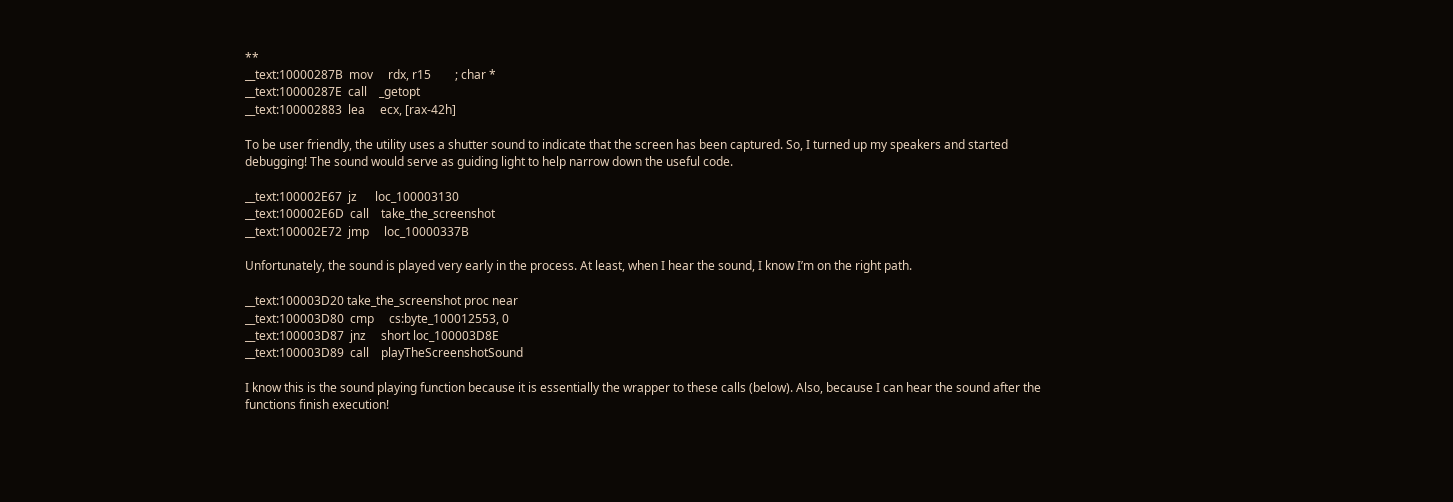**
__text:10000287B  mov     rdx, r15        ; char *
__text:10000287E  call    _getopt
__text:100002883  lea     ecx, [rax-42h]

To be user friendly, the utility uses a shutter sound to indicate that the screen has been captured. So, I turned up my speakers and started debugging! The sound would serve as guiding light to help narrow down the useful code.

__text:100002E67  jz      loc_100003130
__text:100002E6D  call    take_the_screenshot
__text:100002E72  jmp     loc_10000337B

Unfortunately, the sound is played very early in the process. At least, when I hear the sound, I know I’m on the right path.

__text:100003D20 take_the_screenshot proc near
__text:100003D80  cmp     cs:byte_100012553, 0
__text:100003D87  jnz     short loc_100003D8E
__text:100003D89  call    playTheScreenshotSound

I know this is the sound playing function because it is essentially the wrapper to these calls (below). Also, because I can hear the sound after the functions finish execution!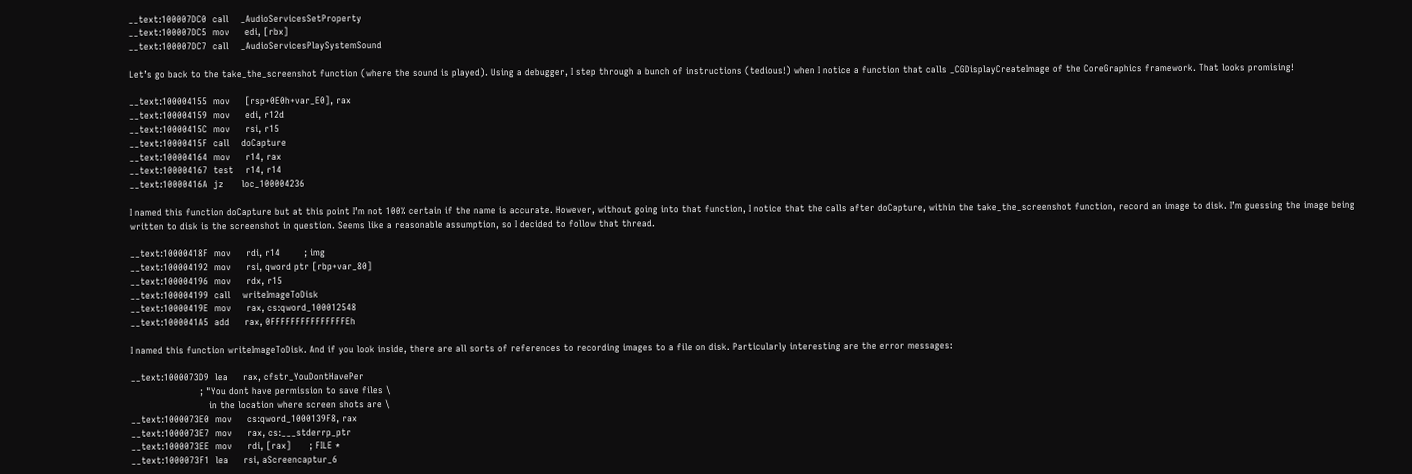__text:100007DC0  call    _AudioServicesSetProperty
__text:100007DC5  mov     edi, [rbx]
__text:100007DC7  call    _AudioServicesPlaySystemSound

Let’s go back to the take_the_screenshot function (where the sound is played). Using a debugger, I step through a bunch of instructions (tedious!) when I notice a function that calls _CGDisplayCreateImage of the CoreGraphics framework. That looks promising!

__text:100004155  mov     [rsp+0E0h+var_E0], rax
__text:100004159  mov     edi, r12d
__text:10000415C  mov     rsi, r15
__text:10000415F  call    doCapture
__text:100004164  mov     r14, rax
__text:100004167  test    r14, r14
__text:10000416A  jz      loc_100004236

I named this function doCapture but at this point I’m not 100% certain if the name is accurate. However, without going into that function, I notice that the calls after doCapture, within the take_the_screenshot function, record an image to disk. I’m guessing the image being written to disk is the screenshot in question. Seems like a reasonable assumption, so I decided to follow that thread.

__text:10000418F  mov     rdi, r14        ; img
__text:100004192  mov     rsi, qword ptr [rbp+var_80]
__text:100004196  mov     rdx, r15
__text:100004199  call    writeImageToDisk
__text:10000419E  mov     rax, cs:qword_100012548
__text:1000041A5  add     rax, 0FFFFFFFFFFFFFFFEh

I named this function writeImageToDisk. And if you look inside, there are all sorts of references to recording images to a file on disk. Particularly interesting are the error messages:

__text:1000073D9  lea     rax, cfstr_YouDontHavePer
                       ; "You dont have permission to save files \
                          in the location where screen shots are \
__text:1000073E0  mov     cs:qword_1000139F8, rax
__text:1000073E7  mov     rax, cs:___stderrp_ptr
__text:1000073EE  mov     rdi, [rax]      ; FILE *
__text:1000073F1  lea     rsi, aScreencaptur_6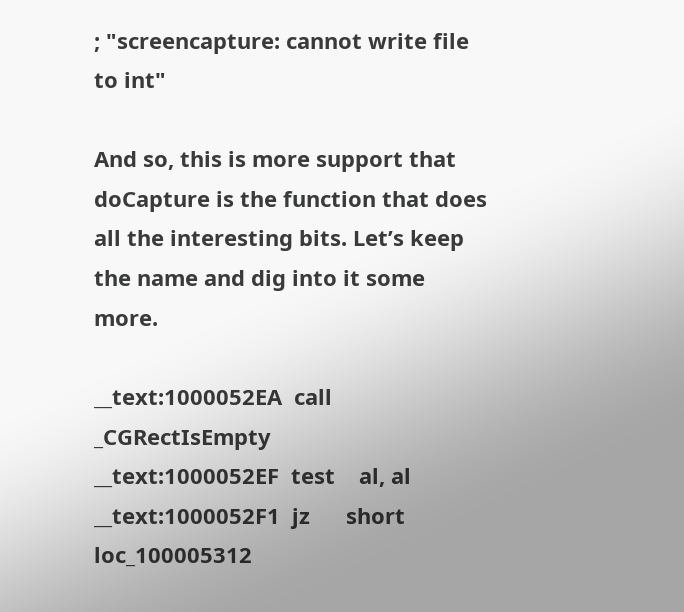; "screencapture: cannot write file to int"

And so, this is more support that doCapture is the function that does all the interesting bits. Let’s keep the name and dig into it some more.

__text:1000052EA  call    _CGRectIsEmpty
__text:1000052EF  test    al, al
__text:1000052F1  jz      short loc_100005312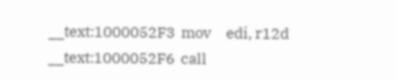__text:1000052F3  mov     edi, r12d
__text:1000052F6  call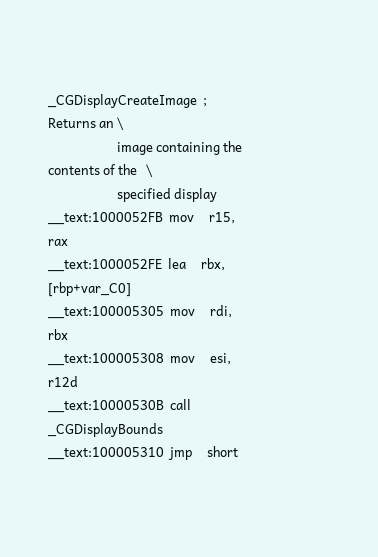_CGDisplayCreateImage  ; Returns an \
                       image containing the contents of the   \
                       specified display
__text:1000052FB  mov     r15, rax
__text:1000052FE  lea     rbx, [rbp+var_C0]
__text:100005305  mov     rdi, rbx
__text:100005308  mov     esi, r12d
__text:10000530B  call    _CGDisplayBounds
__text:100005310  jmp     short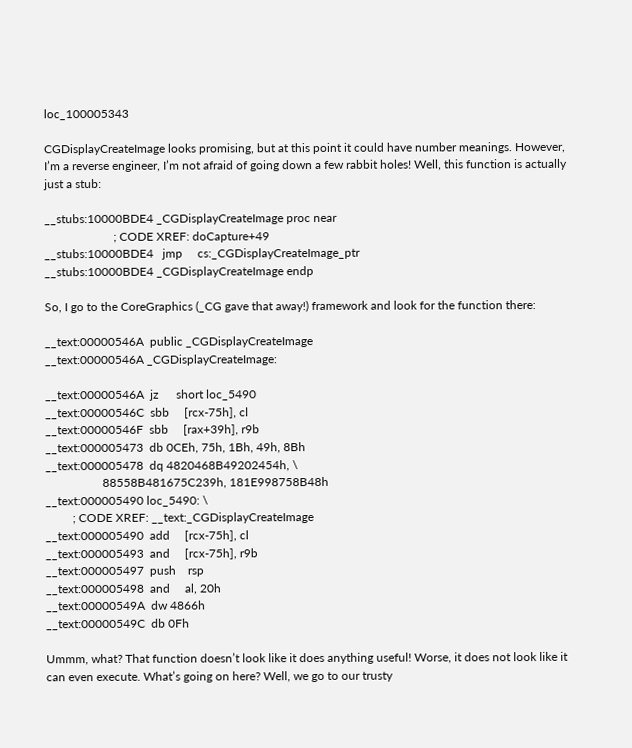loc_100005343

CGDisplayCreateImage looks promising, but at this point it could have number meanings. However, I’m a reverse engineer, I’m not afraid of going down a few rabbit holes! Well, this function is actually just a stub:

__stubs:10000BDE4 _CGDisplayCreateImage proc near
                       ; CODE XREF: doCapture+49
__stubs:10000BDE4   jmp     cs:_CGDisplayCreateImage_ptr
__stubs:10000BDE4 _CGDisplayCreateImage endp

So, I go to the CoreGraphics (_CG gave that away!) framework and look for the function there:

__text:00000546A  public _CGDisplayCreateImage
__text:00000546A _CGDisplayCreateImage:

__text:00000546A  jz      short loc_5490
__text:00000546C  sbb     [rcx-75h], cl
__text:00000546F  sbb     [rax+39h], r9b
__text:000005473  db 0CEh, 75h, 1Bh, 49h, 8Bh
__text:000005478  dq 4820468B49202454h, \
                   88558B481675C239h, 181E998758B48h
__text:000005490 loc_5490: \
         ; CODE XREF: __text:_CGDisplayCreateImage
__text:000005490  add     [rcx-75h], cl
__text:000005493  and     [rcx-75h], r9b
__text:000005497  push    rsp
__text:000005498  and     al, 20h
__text:00000549A  dw 4866h
__text:00000549C  db 0Fh

Ummm, what? That function doesn’t look like it does anything useful! Worse, it does not look like it can even execute. What’s going on here? Well, we go to our trusty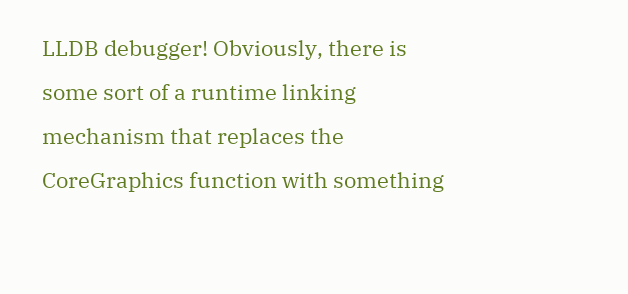LLDB debugger! Obviously, there is some sort of a runtime linking mechanism that replaces the CoreGraphics function with something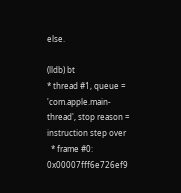else.

(lldb) bt
* thread #1, queue = 'com.apple.main-thread', stop reason = instruction step over
  * frame #0: 0x00007fff6e726ef9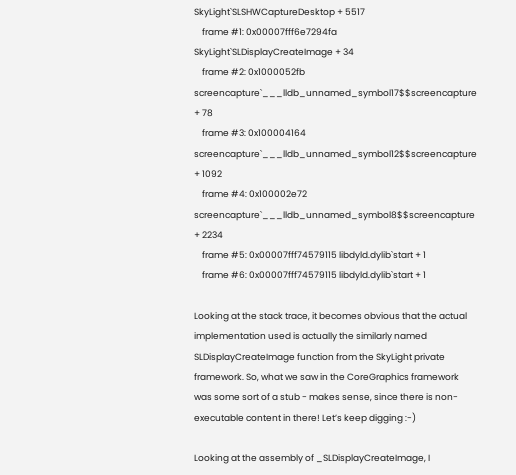SkyLight`SLSHWCaptureDesktop + 5517
    frame #1: 0x00007fff6e7294fa SkyLight`SLDisplayCreateImage + 34
    frame #2: 0x1000052fb screencapture`___lldb_unnamed_symbol17$$screencapture + 78
    frame #3: 0x100004164 screencapture`___lldb_unnamed_symbol12$$screencapture + 1092
    frame #4: 0x100002e72 screencapture`___lldb_unnamed_symbol8$$screencapture + 2234
    frame #5: 0x00007fff74579115 libdyld.dylib`start + 1
    frame #6: 0x00007fff74579115 libdyld.dylib`start + 1

Looking at the stack trace, it becomes obvious that the actual implementation used is actually the similarly named SLDisplayCreateImage function from the SkyLight private framework. So, what we saw in the CoreGraphics framework was some sort of a stub - makes sense, since there is non-executable content in there! Let’s keep digging :-)

Looking at the assembly of _SLDisplayCreateImage, I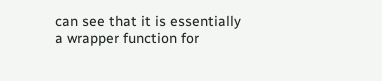can see that it is essentially a wrapper function for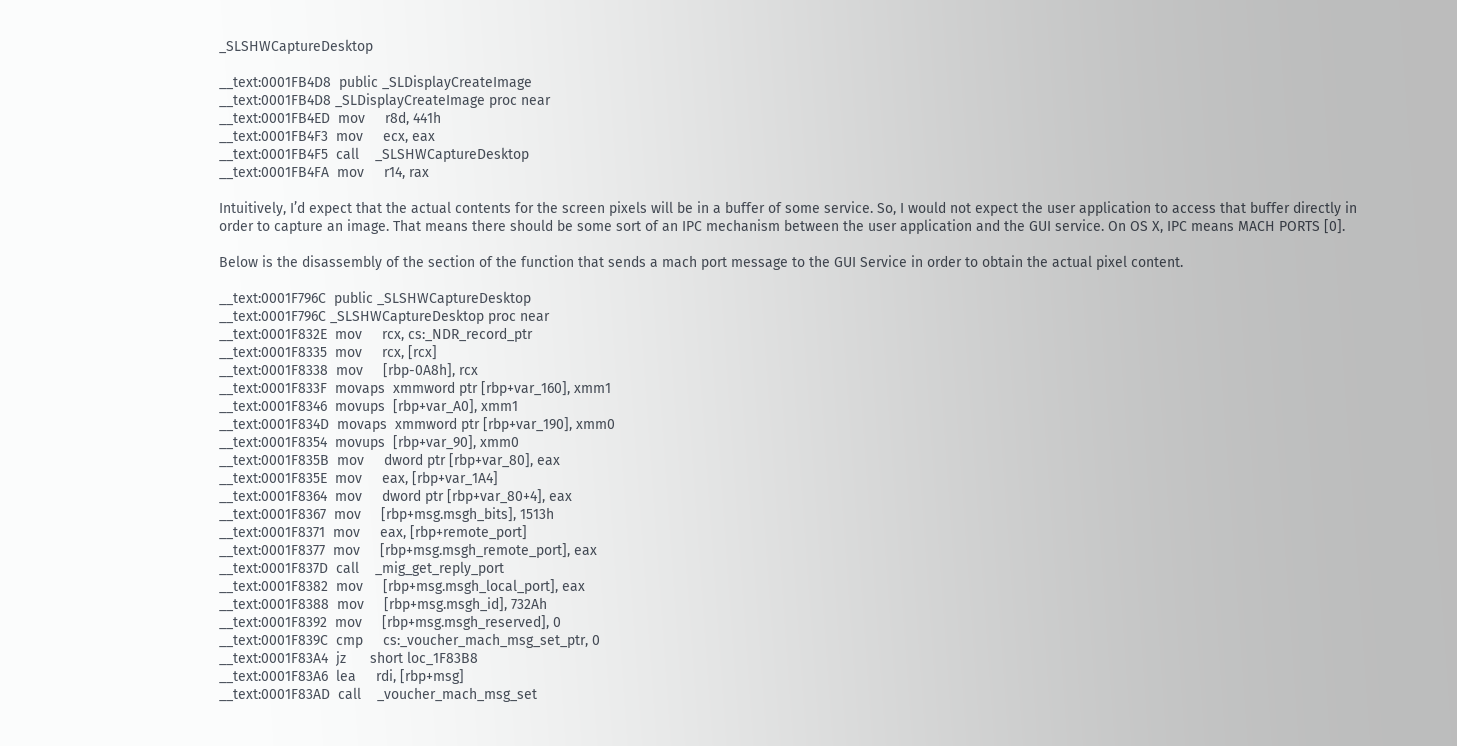_SLSHWCaptureDesktop

__text:0001FB4D8  public _SLDisplayCreateImage
__text:0001FB4D8 _SLDisplayCreateImage proc near
__text:0001FB4ED  mov     r8d, 441h
__text:0001FB4F3  mov     ecx, eax
__text:0001FB4F5  call    _SLSHWCaptureDesktop
__text:0001FB4FA  mov     r14, rax

Intuitively, I’d expect that the actual contents for the screen pixels will be in a buffer of some service. So, I would not expect the user application to access that buffer directly in order to capture an image. That means there should be some sort of an IPC mechanism between the user application and the GUI service. On OS X, IPC means MACH PORTS [0].

Below is the disassembly of the section of the function that sends a mach port message to the GUI Service in order to obtain the actual pixel content.

__text:0001F796C  public _SLSHWCaptureDesktop
__text:0001F796C _SLSHWCaptureDesktop proc near
__text:0001F832E  mov     rcx, cs:_NDR_record_ptr
__text:0001F8335  mov     rcx, [rcx]
__text:0001F8338  mov     [rbp-0A8h], rcx
__text:0001F833F  movaps  xmmword ptr [rbp+var_160], xmm1
__text:0001F8346  movups  [rbp+var_A0], xmm1
__text:0001F834D  movaps  xmmword ptr [rbp+var_190], xmm0
__text:0001F8354  movups  [rbp+var_90], xmm0
__text:0001F835B  mov     dword ptr [rbp+var_80], eax
__text:0001F835E  mov     eax, [rbp+var_1A4]
__text:0001F8364  mov     dword ptr [rbp+var_80+4], eax
__text:0001F8367  mov     [rbp+msg.msgh_bits], 1513h
__text:0001F8371  mov     eax, [rbp+remote_port]
__text:0001F8377  mov     [rbp+msg.msgh_remote_port], eax
__text:0001F837D  call    _mig_get_reply_port
__text:0001F8382  mov     [rbp+msg.msgh_local_port], eax
__text:0001F8388  mov     [rbp+msg.msgh_id], 732Ah
__text:0001F8392  mov     [rbp+msg.msgh_reserved], 0
__text:0001F839C  cmp     cs:_voucher_mach_msg_set_ptr, 0
__text:0001F83A4  jz      short loc_1F83B8
__text:0001F83A6  lea     rdi, [rbp+msg]
__text:0001F83AD  call    _voucher_mach_msg_set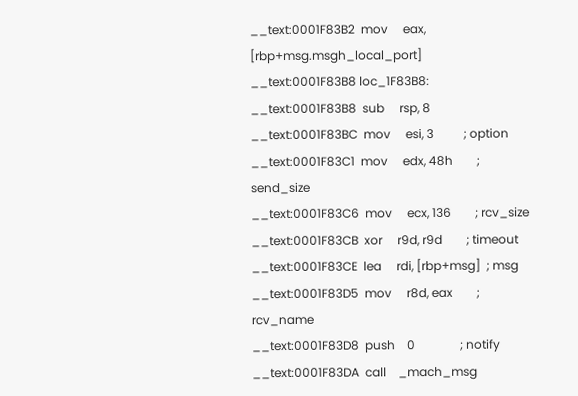__text:0001F83B2  mov     eax, [rbp+msg.msgh_local_port]
__text:0001F83B8 loc_1F83B8:
__text:0001F83B8  sub     rsp, 8
__text:0001F83BC  mov     esi, 3          ; option
__text:0001F83C1  mov     edx, 48h        ; send_size
__text:0001F83C6  mov     ecx, 136        ; rcv_size
__text:0001F83CB  xor     r9d, r9d        ; timeout
__text:0001F83CE  lea     rdi, [rbp+msg]  ; msg
__text:0001F83D5  mov     r8d, eax        ; rcv_name
__text:0001F83D8  push    0               ; notify
__text:0001F83DA  call    _mach_msg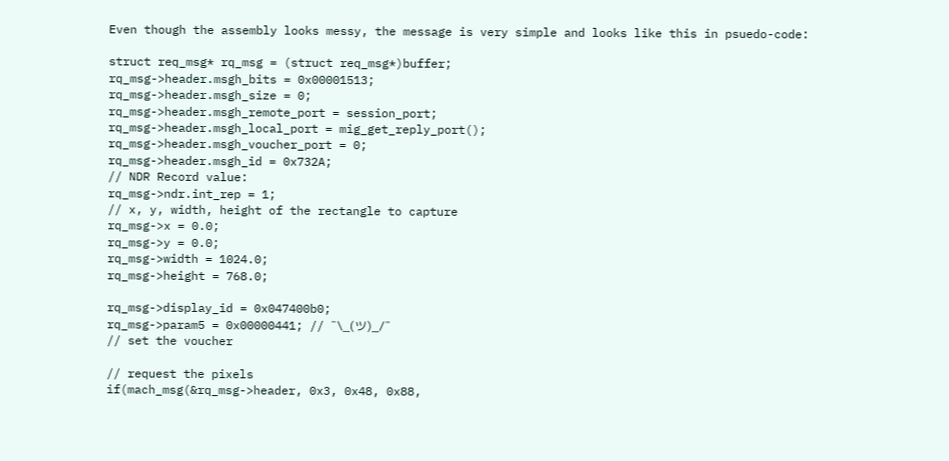Even though the assembly looks messy, the message is very simple and looks like this in psuedo-code:

struct req_msg* rq_msg = (struct req_msg*)buffer;
rq_msg->header.msgh_bits = 0x00001513;
rq_msg->header.msgh_size = 0;
rq_msg->header.msgh_remote_port = session_port;
rq_msg->header.msgh_local_port = mig_get_reply_port();
rq_msg->header.msgh_voucher_port = 0;
rq_msg->header.msgh_id = 0x732A;
// NDR Record value:
rq_msg->ndr.int_rep = 1;
// x, y, width, height of the rectangle to capture
rq_msg->x = 0.0;
rq_msg->y = 0.0;
rq_msg->width = 1024.0;
rq_msg->height = 768.0;

rq_msg->display_id = 0x047400b0;
rq_msg->param5 = 0x00000441; // ¯\_(ツ)_/¯
// set the voucher

// request the pixels
if(mach_msg(&rq_msg->header, 0x3, 0x48, 0x88,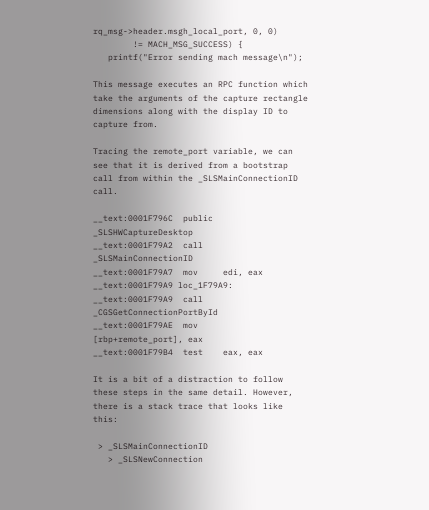rq_msg->header.msgh_local_port, 0, 0)
        != MACH_MSG_SUCCESS) {
   printf("Error sending mach message\n");

This message executes an RPC function which take the arguments of the capture rectangle dimensions along with the display ID to capture from.

Tracing the remote_port variable, we can see that it is derived from a bootstrap call from within the _SLSMainConnectionID call.

__text:0001F796C  public _SLSHWCaptureDesktop
__text:0001F79A2  call    _SLSMainConnectionID
__text:0001F79A7  mov     edi, eax
__text:0001F79A9 loc_1F79A9:
__text:0001F79A9  call    _CGSGetConnectionPortById
__text:0001F79AE  mov     [rbp+remote_port], eax
__text:0001F79B4  test    eax, eax

It is a bit of a distraction to follow these steps in the same detail. However, there is a stack trace that looks like this:

 > _SLSMainConnectionID
   > _SLSNewConnection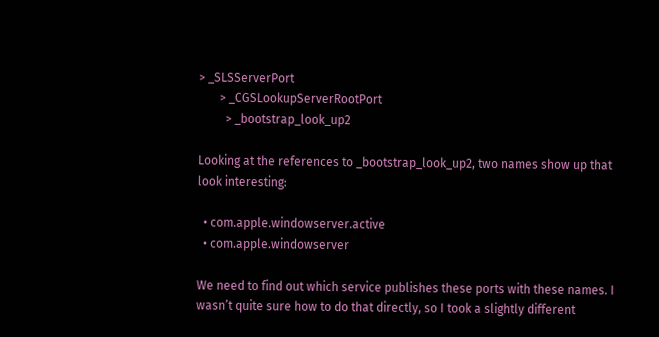> _SLSServerPort
       > _CGSLookupServerRootPort
         > _bootstrap_look_up2

Looking at the references to _bootstrap_look_up2, two names show up that look interesting:

  • com.apple.windowserver.active
  • com.apple.windowserver

We need to find out which service publishes these ports with these names. I wasn’t quite sure how to do that directly, so I took a slightly different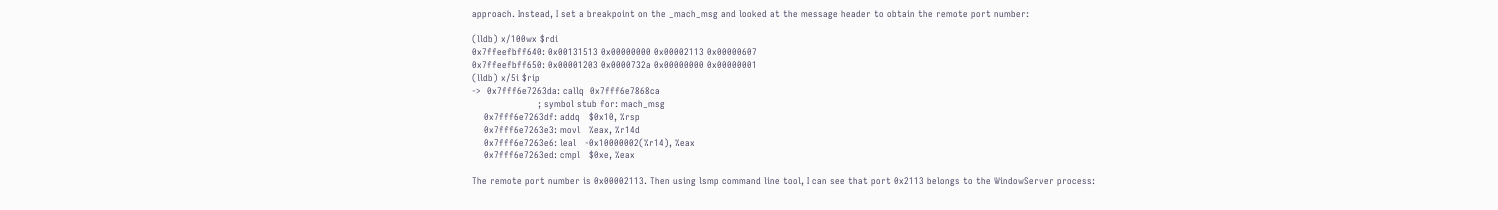approach. Instead, I set a breakpoint on the _mach_msg and looked at the message header to obtain the remote port number:

(lldb) x/100wx $rdi
0x7ffeefbff640: 0x00131513 0x00000000 0x00002113 0x00000607
0x7ffeefbff650: 0x00001203 0x0000732a 0x00000000 0x00000001
(lldb) x/5i $rip
->  0x7fff6e7263da: callq  0x7fff6e7868ca
                      ; symbol stub for: mach_msg
    0x7fff6e7263df: addq   $0x10, %rsp
    0x7fff6e7263e3: movl   %eax, %r14d
    0x7fff6e7263e6: leal   -0x10000002(%r14), %eax
    0x7fff6e7263ed: cmpl   $0xe, %eax

The remote port number is 0x00002113. Then using lsmp command line tool, I can see that port 0x2113 belongs to the WindowServer process: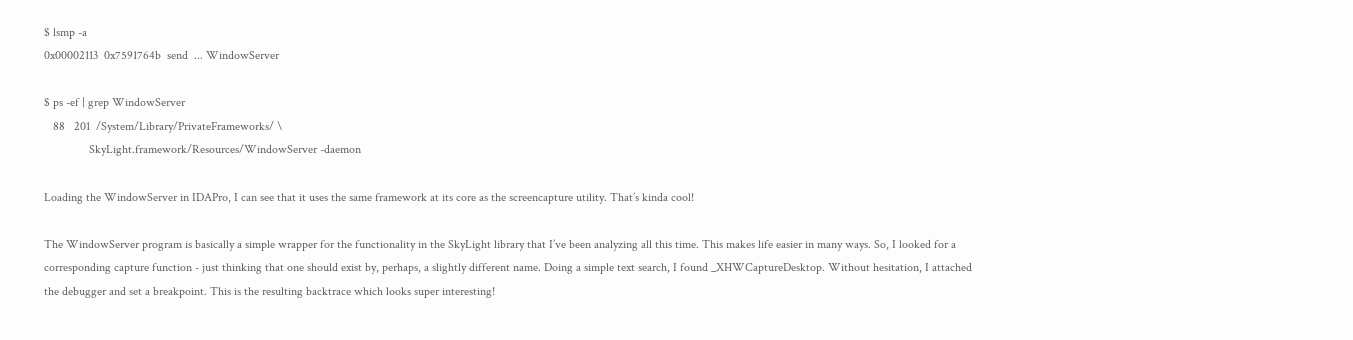$ lsmp -a
0x00002113  0x7591764b  send  ... WindowServer

$ ps -ef | grep WindowServer
   88   201  /System/Library/PrivateFrameworks/ \
               SkyLight.framework/Resources/WindowServer -daemon

Loading the WindowServer in IDAPro, I can see that it uses the same framework at its core as the screencapture utility. That’s kinda cool!

The WindowServer program is basically a simple wrapper for the functionality in the SkyLight library that I’ve been analyzing all this time. This makes life easier in many ways. So, I looked for a corresponding capture function - just thinking that one should exist by, perhaps, a slightly different name. Doing a simple text search, I found _XHWCaptureDesktop. Without hesitation, I attached the debugger and set a breakpoint. This is the resulting backtrace which looks super interesting!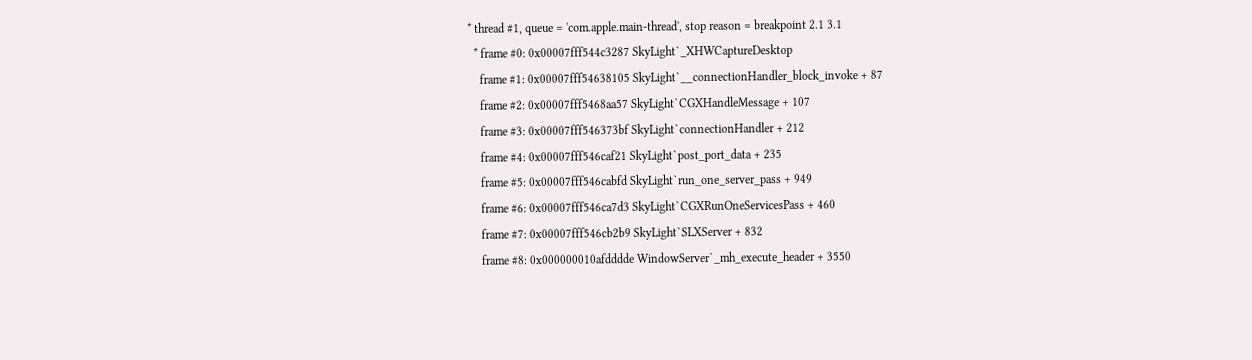* thread #1, queue = 'com.apple.main-thread', stop reason = breakpoint 2.1 3.1
  * frame #0: 0x00007fff544c3287 SkyLight`_XHWCaptureDesktop
    frame #1: 0x00007fff54638105 SkyLight`__connectionHandler_block_invoke + 87
    frame #2: 0x00007fff5468aa57 SkyLight`CGXHandleMessage + 107
    frame #3: 0x00007fff546373bf SkyLight`connectionHandler + 212
    frame #4: 0x00007fff546caf21 SkyLight`post_port_data + 235
    frame #5: 0x00007fff546cabfd SkyLight`run_one_server_pass + 949
    frame #6: 0x00007fff546ca7d3 SkyLight`CGXRunOneServicesPass + 460
    frame #7: 0x00007fff546cb2b9 SkyLight`SLXServer + 832
    frame #8: 0x000000010afdddde WindowServer`_mh_execute_header + 3550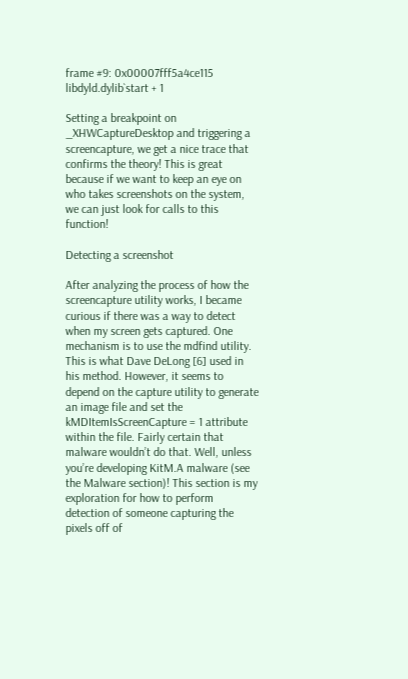frame #9: 0x00007fff5a4ce115 libdyld.dylib`start + 1

Setting a breakpoint on _XHWCaptureDesktop and triggering a screencapture, we get a nice trace that confirms the theory! This is great because if we want to keep an eye on who takes screenshots on the system, we can just look for calls to this function!

Detecting a screenshot

After analyzing the process of how the screencapture utility works, I became curious if there was a way to detect when my screen gets captured. One mechanism is to use the mdfind utility. This is what Dave DeLong [6] used in his method. However, it seems to depend on the capture utility to generate an image file and set the kMDItemIsScreenCapture = 1 attribute within the file. Fairly certain that malware wouldn’t do that. Well, unless you’re developing KitM.A malware (see the Malware section)! This section is my exploration for how to perform detection of someone capturing the pixels off of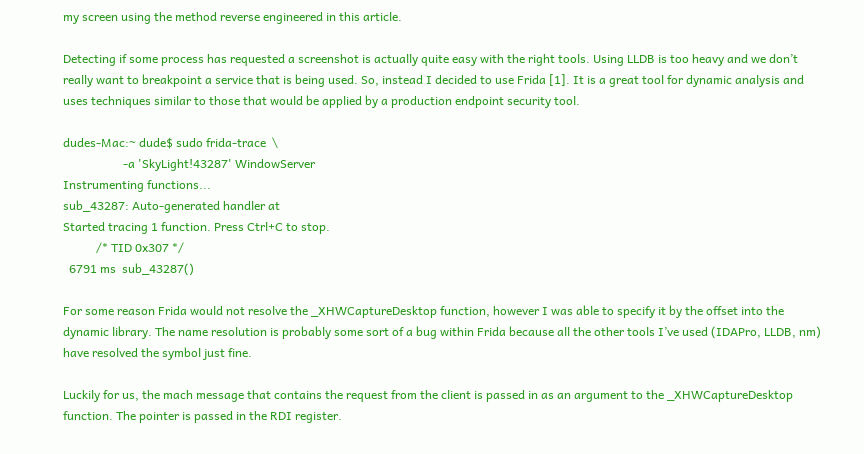my screen using the method reverse engineered in this article.

Detecting if some process has requested a screenshot is actually quite easy with the right tools. Using LLDB is too heavy and we don’t really want to breakpoint a service that is being used. So, instead I decided to use Frida [1]. It is a great tool for dynamic analysis and uses techniques similar to those that would be applied by a production endpoint security tool.

dudes-Mac:~ dude$ sudo frida-trace  \
                    -a 'SkyLight!43287' WindowServer
Instrumenting functions...
sub_43287: Auto-generated handler at
Started tracing 1 function. Press Ctrl+C to stop.
           /* TID 0x307 */
  6791 ms  sub_43287()

For some reason Frida would not resolve the _XHWCaptureDesktop function, however I was able to specify it by the offset into the dynamic library. The name resolution is probably some sort of a bug within Frida because all the other tools I’ve used (IDAPro, LLDB, nm) have resolved the symbol just fine.

Luckily for us, the mach message that contains the request from the client is passed in as an argument to the _XHWCaptureDesktop function. The pointer is passed in the RDI register.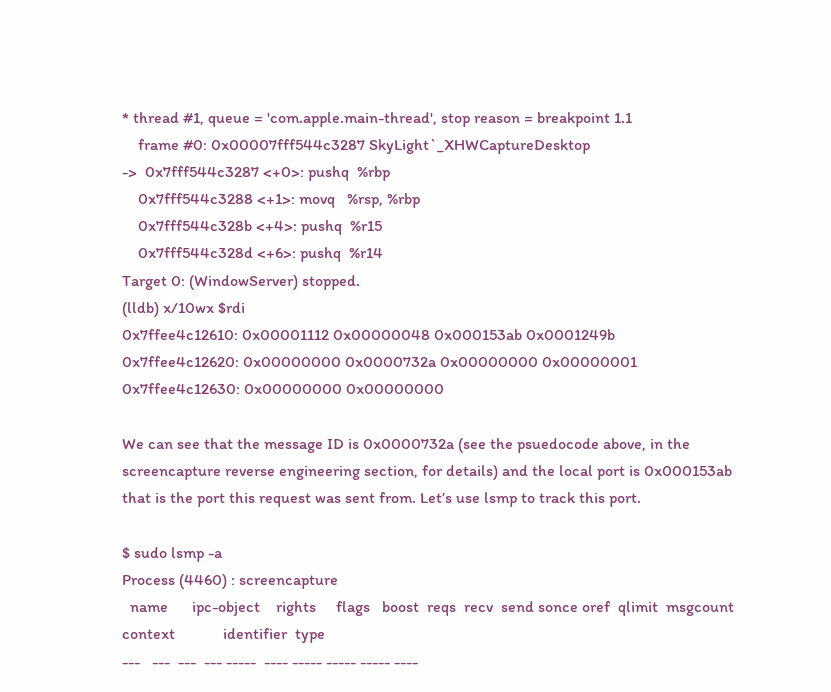* thread #1, queue = 'com.apple.main-thread', stop reason = breakpoint 1.1
    frame #0: 0x00007fff544c3287 SkyLight`_XHWCaptureDesktop
->  0x7fff544c3287 <+0>: pushq  %rbp
    0x7fff544c3288 <+1>: movq   %rsp, %rbp
    0x7fff544c328b <+4>: pushq  %r15
    0x7fff544c328d <+6>: pushq  %r14
Target 0: (WindowServer) stopped.
(lldb) x/10wx $rdi
0x7ffee4c12610: 0x00001112 0x00000048 0x000153ab 0x0001249b
0x7ffee4c12620: 0x00000000 0x0000732a 0x00000000 0x00000001
0x7ffee4c12630: 0x00000000 0x00000000

We can see that the message ID is 0x0000732a (see the psuedocode above, in the screencapture reverse engineering section, for details) and the local port is 0x000153ab that is the port this request was sent from. Let’s use lsmp to track this port.

$ sudo lsmp -a
Process (4460) : screencapture
  name      ipc-object    rights     flags   boost  reqs  recv  send sonce oref  qlimit  msgcount  context            identifier  type
---   ---  ---  --- -----  ---- ----- ----- ----- ----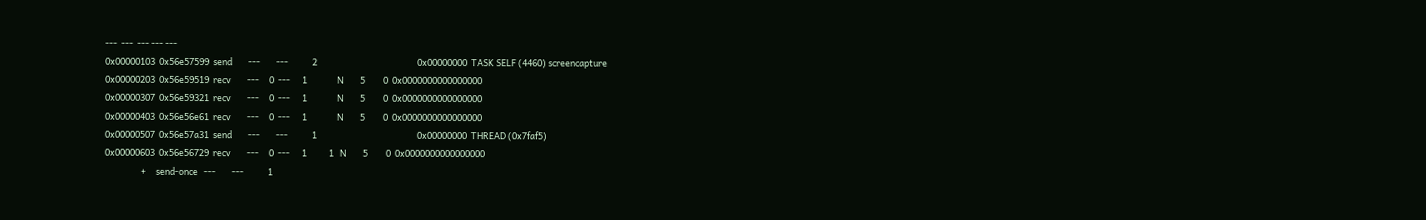---  ---  --- --- ---
0x00000103  0x56e57599  send        ---        ---            2                                                  0x00000000  TASK SELF (4460) screencapture
0x00000203  0x56e59519  recv        ---     0  ---      1               N        5         0  0x0000000000000000
0x00000307  0x56e59321  recv        ---     0  ---      1               N        5         0  0x0000000000000000
0x00000403  0x56e56e61  recv        ---     0  ---      1               N        5         0  0x0000000000000000
0x00000507  0x56e57a31  send        ---        ---            1                                                  0x00000000  THREAD (0x7faf5)
0x00000603  0x56e56729  recv        ---     0  ---      1           1   N        5         0  0x0000000000000000
                  +     send-once   ---        ---            1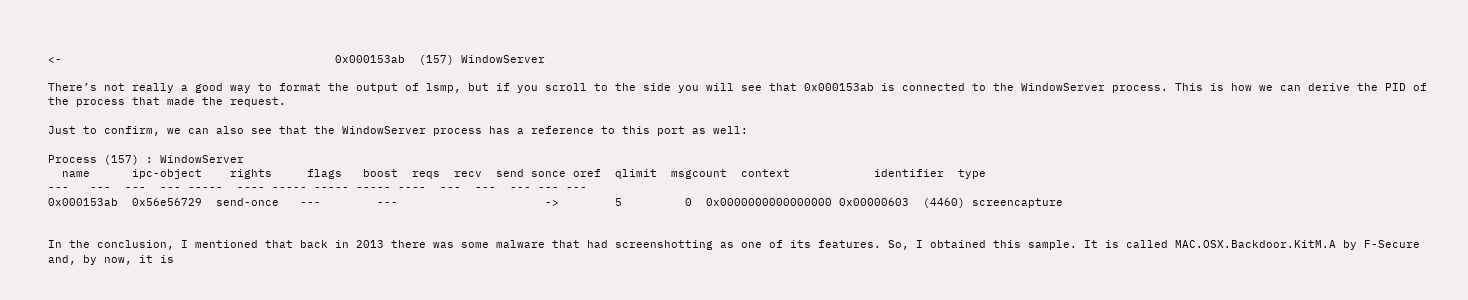<-                                       0x000153ab  (157) WindowServer

There’s not really a good way to format the output of lsmp, but if you scroll to the side you will see that 0x000153ab is connected to the WindowServer process. This is how we can derive the PID of the process that made the request.

Just to confirm, we can also see that the WindowServer process has a reference to this port as well:

Process (157) : WindowServer
  name      ipc-object    rights     flags   boost  reqs  recv  send sonce oref  qlimit  msgcount  context            identifier  type
---   ---  ---  --- -----  ---- ----- ----- ----- ----  ---  ---  --- --- ---
0x000153ab  0x56e56729  send-once   ---        ---                     ->        5         0  0x0000000000000000 0x00000603  (4460) screencapture


In the conclusion, I mentioned that back in 2013 there was some malware that had screenshotting as one of its features. So, I obtained this sample. It is called MAC.OSX.Backdoor.KitM.A by F-Secure and, by now, it is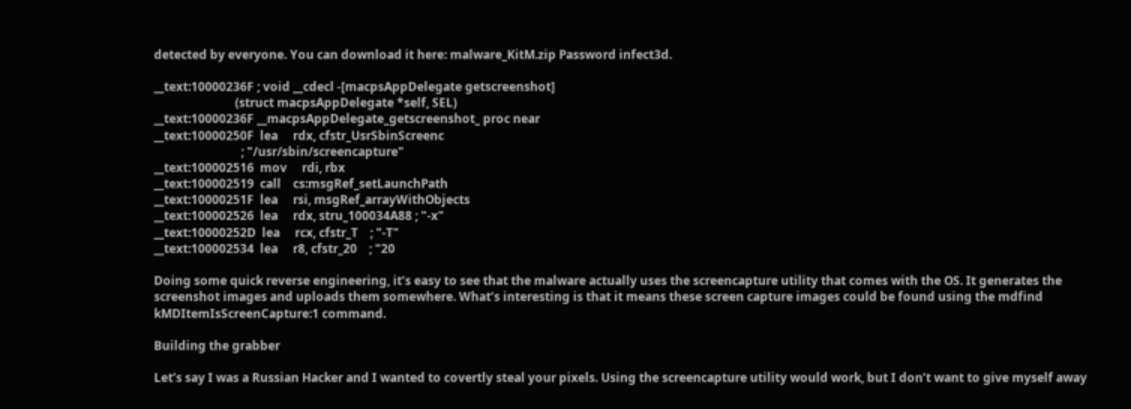detected by everyone. You can download it here: malware_KitM.zip Password infect3d.

__text:10000236F ; void __cdecl -[macpsAppDelegate getscreenshot]
                           (struct macpsAppDelegate *self, SEL)
__text:10000236F __macpsAppDelegate_getscreenshot_ proc near
__text:10000250F  lea     rdx, cfstr_UsrSbinScreenc
                             ; "/usr/sbin/screencapture"
__text:100002516  mov     rdi, rbx
__text:100002519  call    cs:msgRef_setLaunchPath
__text:10000251F  lea     rsi, msgRef_arrayWithObjects
__text:100002526  lea     rdx, stru_100034A88 ; "-x"
__text:10000252D  lea     rcx, cfstr_T    ; "-T"
__text:100002534  lea     r8, cfstr_20    ; "20

Doing some quick reverse engineering, it’s easy to see that the malware actually uses the screencapture utility that comes with the OS. It generates the screenshot images and uploads them somewhere. What’s interesting is that it means these screen capture images could be found using the mdfind kMDItemIsScreenCapture:1 command.

Building the grabber

Let’s say I was a Russian Hacker and I wanted to covertly steal your pixels. Using the screencapture utility would work, but I don’t want to give myself away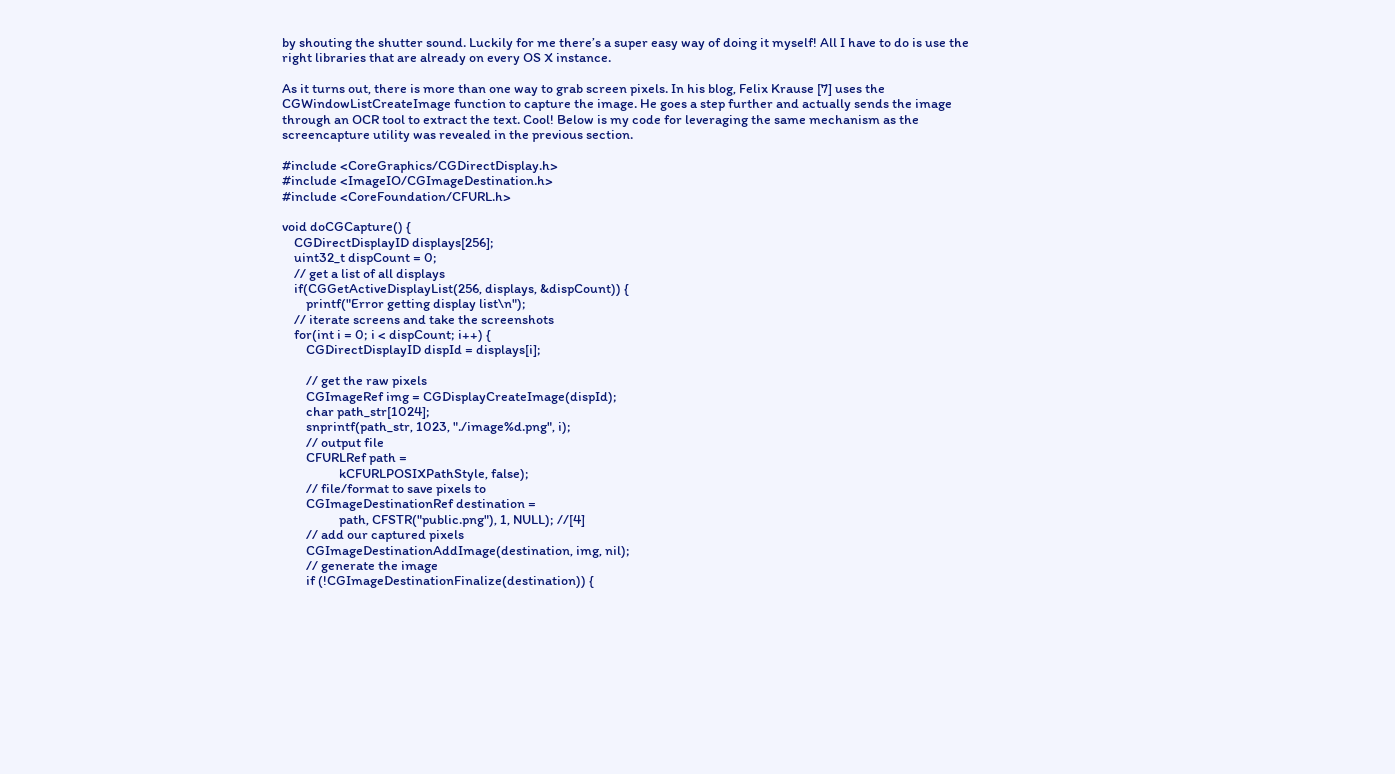by shouting the shutter sound. Luckily for me there’s a super easy way of doing it myself! All I have to do is use the right libraries that are already on every OS X instance.

As it turns out, there is more than one way to grab screen pixels. In his blog, Felix Krause [7] uses the CGWindowListCreateImage function to capture the image. He goes a step further and actually sends the image through an OCR tool to extract the text. Cool! Below is my code for leveraging the same mechanism as the screencapture utility was revealed in the previous section.

#include <CoreGraphics/CGDirectDisplay.h>
#include <ImageIO/CGImageDestination.h>
#include <CoreFoundation/CFURL.h>

void doCGCapture() {
    CGDirectDisplayID displays[256];
    uint32_t dispCount = 0;
    // get a list of all displays
    if(CGGetActiveDisplayList(256, displays, &dispCount)) {
        printf("Error getting display list\n");
    // iterate screens and take the screenshots
    for(int i = 0; i < dispCount; i++) {
        CGDirectDisplayID dispId = displays[i];

        // get the raw pixels
        CGImageRef img = CGDisplayCreateImage(dispId);
        char path_str[1024];
        snprintf(path_str, 1023, "./image%d.png", i);
        // output file
        CFURLRef path =
                   kCFURLPOSIXPathStyle, false);
        // file/format to save pixels to
        CGImageDestinationRef destination =
                   path, CFSTR("public.png"), 1, NULL); //[4]
        // add our captured pixels
        CGImageDestinationAddImage(destination, img, nil);
        // generate the image
        if (!CGImageDestinationFinalize(destination)) {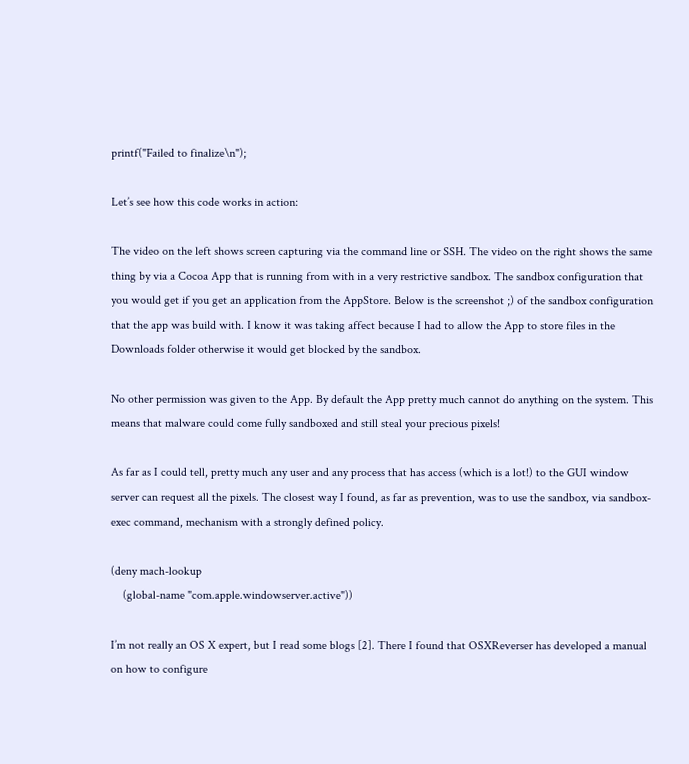printf("Failed to finalize\n");

Let’s see how this code works in action:

The video on the left shows screen capturing via the command line or SSH. The video on the right shows the same thing by via a Cocoa App that is running from with in a very restrictive sandbox. The sandbox configuration that you would get if you get an application from the AppStore. Below is the screenshot ;) of the sandbox configuration that the app was build with. I know it was taking affect because I had to allow the App to store files in the Downloads folder otherwise it would get blocked by the sandbox.

No other permission was given to the App. By default the App pretty much cannot do anything on the system. This means that malware could come fully sandboxed and still steal your precious pixels!

As far as I could tell, pretty much any user and any process that has access (which is a lot!) to the GUI window server can request all the pixels. The closest way I found, as far as prevention, was to use the sandbox, via sandbox-exec command, mechanism with a strongly defined policy.

(deny mach-lookup
    (global-name "com.apple.windowserver.active"))

I’m not really an OS X expert, but I read some blogs [2]. There I found that OSXReverser has developed a manual on how to configure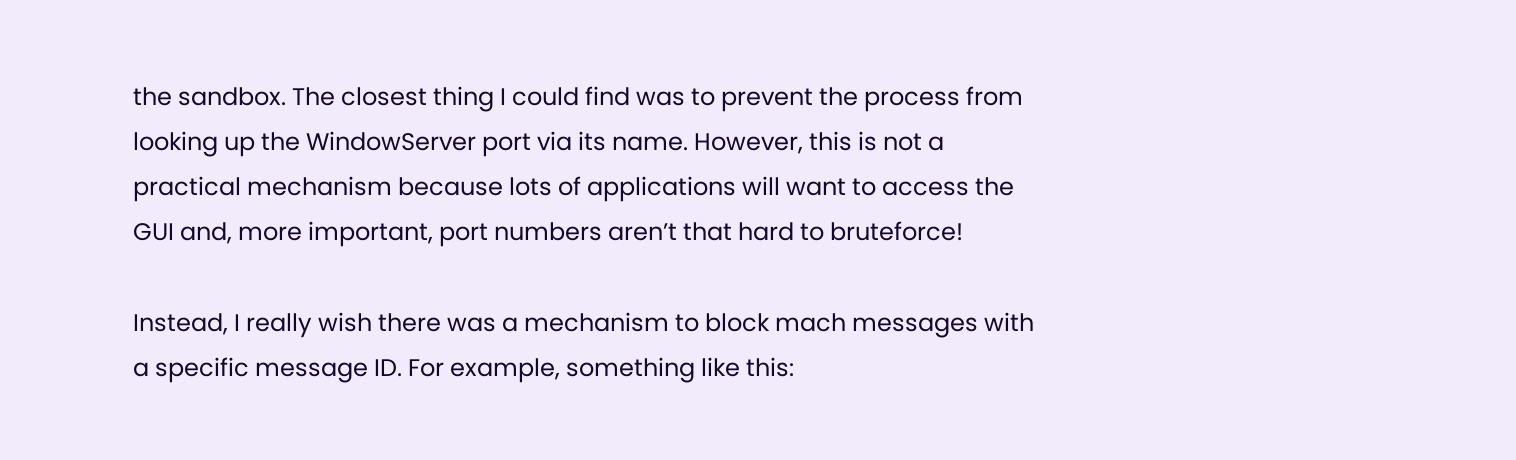the sandbox. The closest thing I could find was to prevent the process from looking up the WindowServer port via its name. However, this is not a practical mechanism because lots of applications will want to access the GUI and, more important, port numbers aren’t that hard to bruteforce!

Instead, I really wish there was a mechanism to block mach messages with a specific message ID. For example, something like this: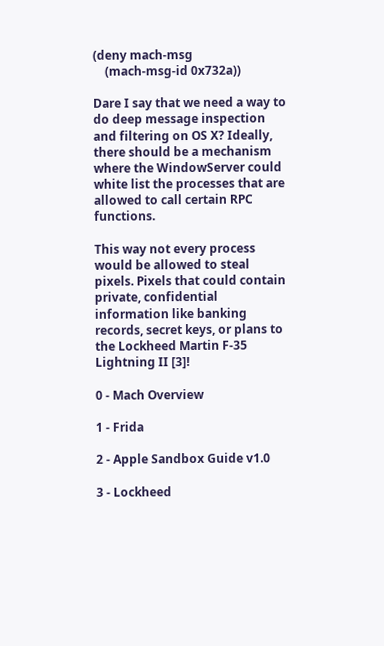(deny mach-msg
    (mach-msg-id 0x732a))

Dare I say that we need a way to do deep message inspection and filtering on OS X? Ideally, there should be a mechanism where the WindowServer could white list the processes that are allowed to call certain RPC functions.

This way not every process would be allowed to steal pixels. Pixels that could contain private, confidential information like banking records, secret keys, or plans to the Lockheed Martin F-35 Lightning II [3]!

0 - Mach Overview

1 - Frida

2 - Apple Sandbox Guide v1.0

3 - Lockheed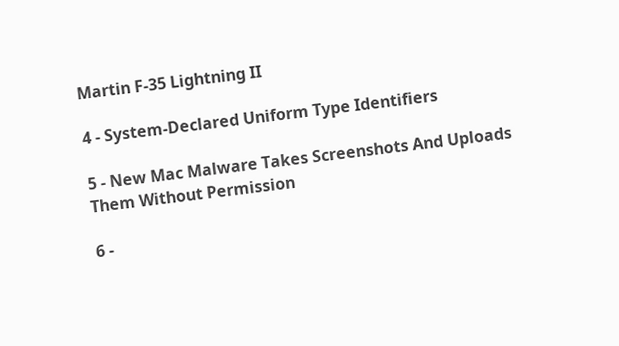Martin F-35 Lightning II

4 - System-Declared Uniform Type Identifiers

5 - New Mac Malware Takes Screenshots And Uploads Them Without Permission

6 -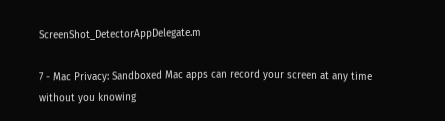ScreenShot_DetectorAppDelegate.m

7 - Mac Privacy: Sandboxed Mac apps can record your screen at any time without you knowing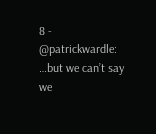8 - @patrickwardle: …but we can’t say we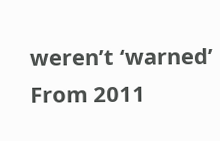weren’t ‘warned’ From 2011